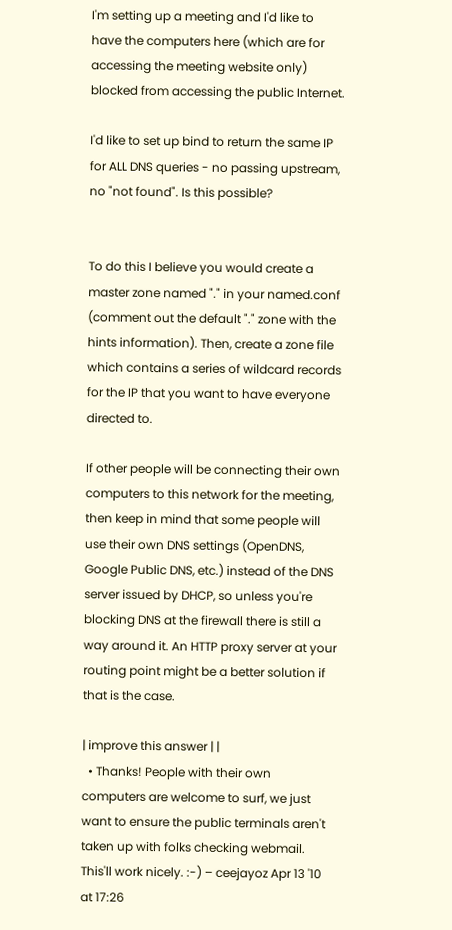I'm setting up a meeting and I'd like to have the computers here (which are for accessing the meeting website only) blocked from accessing the public Internet.

I'd like to set up bind to return the same IP for ALL DNS queries - no passing upstream, no "not found". Is this possible?


To do this I believe you would create a master zone named "." in your named.conf (comment out the default "." zone with the hints information). Then, create a zone file which contains a series of wildcard records for the IP that you want to have everyone directed to.

If other people will be connecting their own computers to this network for the meeting, then keep in mind that some people will use their own DNS settings (OpenDNS, Google Public DNS, etc.) instead of the DNS server issued by DHCP, so unless you're blocking DNS at the firewall there is still a way around it. An HTTP proxy server at your routing point might be a better solution if that is the case.

| improve this answer | |
  • Thanks! People with their own computers are welcome to surf, we just want to ensure the public terminals aren't taken up with folks checking webmail. This'll work nicely. :-) – ceejayoz Apr 13 '10 at 17:26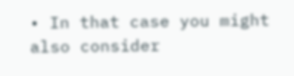• In that case you might also consider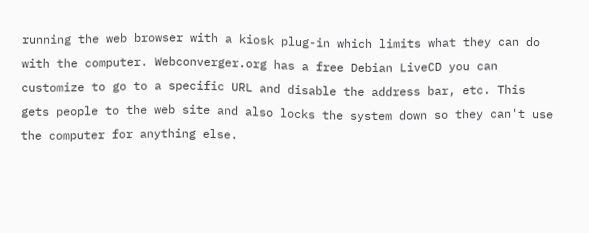running the web browser with a kiosk plug-in which limits what they can do with the computer. Webconverger.org has a free Debian LiveCD you can customize to go to a specific URL and disable the address bar, etc. This gets people to the web site and also locks the system down so they can't use the computer for anything else.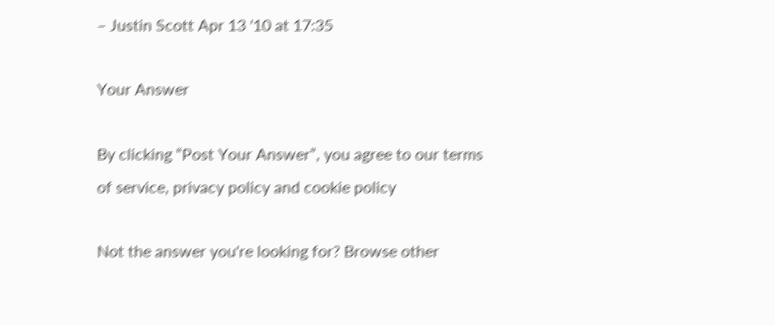– Justin Scott Apr 13 '10 at 17:35

Your Answer

By clicking “Post Your Answer”, you agree to our terms of service, privacy policy and cookie policy

Not the answer you're looking for? Browse other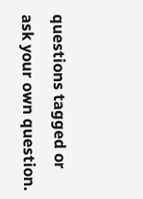questions tagged or ask your own question.